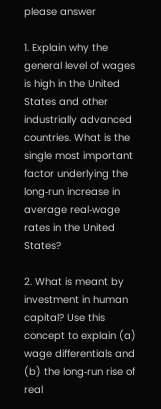please answer

1. Explain why the general level of wages is high in the United States and other industrially advanced countries. What is the single most important factor underlying the long‐run increase in average real‐wage rates in the United States?

2. What is meant by investment in human capital? Use this concept to explain (a) wage differentials and (b) the long‐run rise of real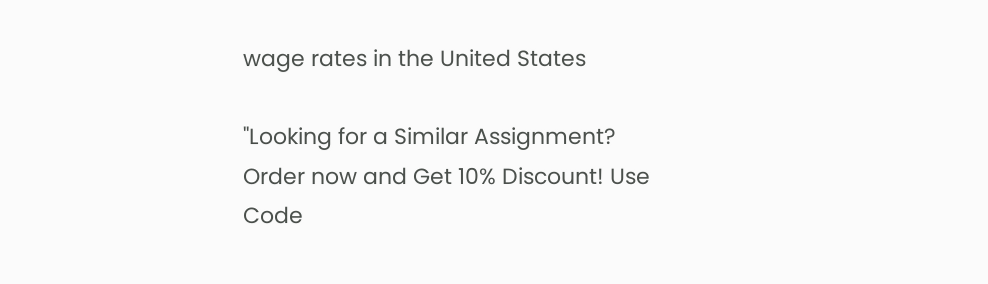wage rates in the United States

"Looking for a Similar Assignment? Order now and Get 10% Discount! Use Code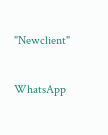"Newclient"

WhatsApp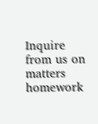Inquire from us on matters homework